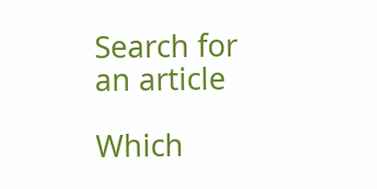Search for an article

Which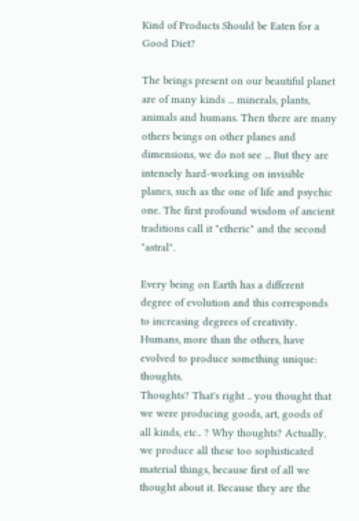Kind of Products Should be Eaten for a Good Diet?

The beings present on our beautiful planet are of many kinds ... minerals, plants, animals and humans. Then there are many others beings on other planes and dimensions, we do not see ... But they are intensely hard-working on invisible planes, such as the one of life and psychic one. The first profound wisdom of ancient traditions call it "etheric" and the second "astral".

Every being on Earth has a different degree of evolution and this corresponds to increasing degrees of creativity. Humans, more than the others, have evolved to produce something unique: thoughts.
Thoughts? That's right .. you thought that we were producing goods, art, goods of all kinds, etc.. ? Why thoughts? Actually, we produce all these too sophisticated material things, because first of all we thought about it. Because they are the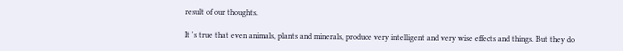result of our thoughts.

It 's true that even animals, plants and minerals, produce very intelligent and very wise effects and things. But they do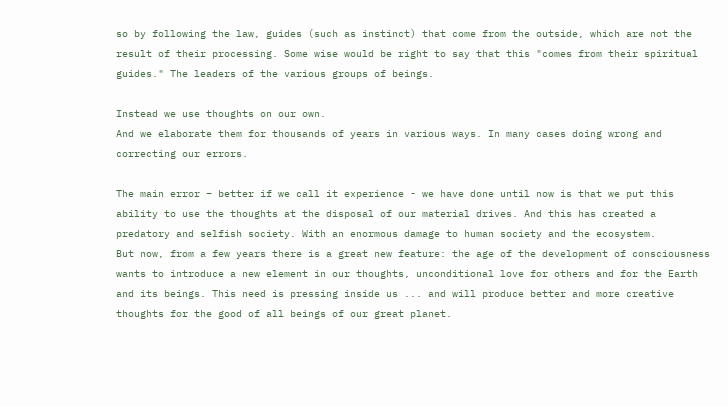so by following the law, guides (such as instinct) that come from the outside, which are not the result of their processing. Some wise would be right to say that this "comes from their spiritual guides." The leaders of the various groups of beings.

Instead we use thoughts on our own.
And we elaborate them for thousands of years in various ways. In many cases doing wrong and correcting our errors.

The main error – better if we call it experience - we have done until now is that we put this ability to use the thoughts at the disposal of our material drives. And this has created a predatory and selfish society. With an enormous damage to human society and the ecosystem.
But now, from a few years there is a great new feature: the age of the development of consciousness wants to introduce a new element in our thoughts, unconditional love for others and for the Earth and its beings. This need is pressing inside us ... and will produce better and more creative thoughts for the good of all beings of our great planet.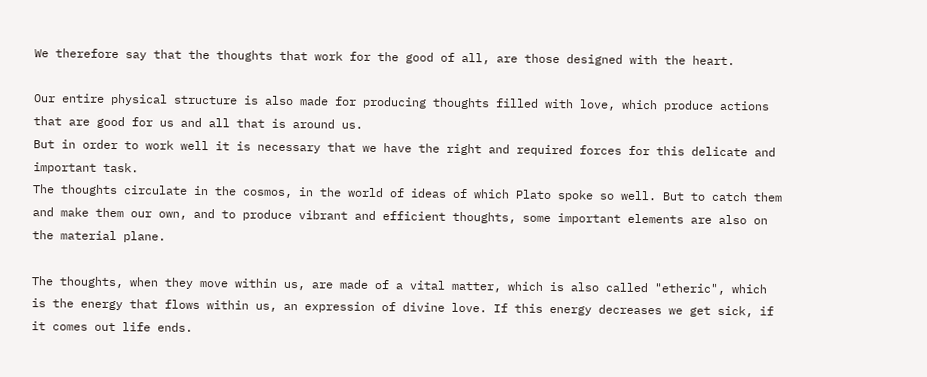We therefore say that the thoughts that work for the good of all, are those designed with the heart.

Our entire physical structure is also made for producing thoughts filled with love, which produce actions that are good for us and all that is around us.
But in order to work well it is necessary that we have the right and required forces for this delicate and important task.
The thoughts circulate in the cosmos, in the world of ideas of which Plato spoke so well. But to catch them and make them our own, and to produce vibrant and efficient thoughts, some important elements are also on the material plane.

The thoughts, when they move within us, are made of a vital matter, which is also called "etheric", which is the energy that flows within us, an expression of divine love. If this energy decreases we get sick, if it comes out life ends.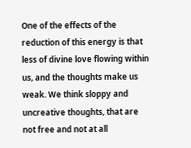One of the effects of the reduction of this energy is that less of divine love flowing within us, and the thoughts make us weak. We think sloppy and uncreative thoughts, that are not free and not at all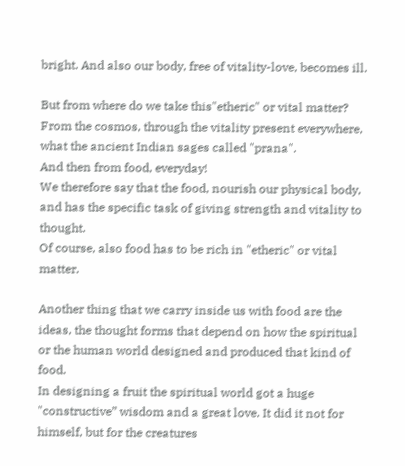bright. And also our body, free of vitality-love, becomes ill.

But from where do we take this"etheric" or vital matter?
From the cosmos, through the vitality present everywhere, what the ancient Indian sages called "prana".
And then from food, everyday!
We therefore say that the food, nourish our physical body, and has the specific task of giving strength and vitality to thought.
Of course, also food has to be rich in "etheric" or vital matter.

Another thing that we carry inside us with food are the ideas, the thought forms that depend on how the spiritual or the human world designed and produced that kind of food.
In designing a fruit the spiritual world got a huge "constructive” wisdom and a great love. It did it not for himself, but for the creatures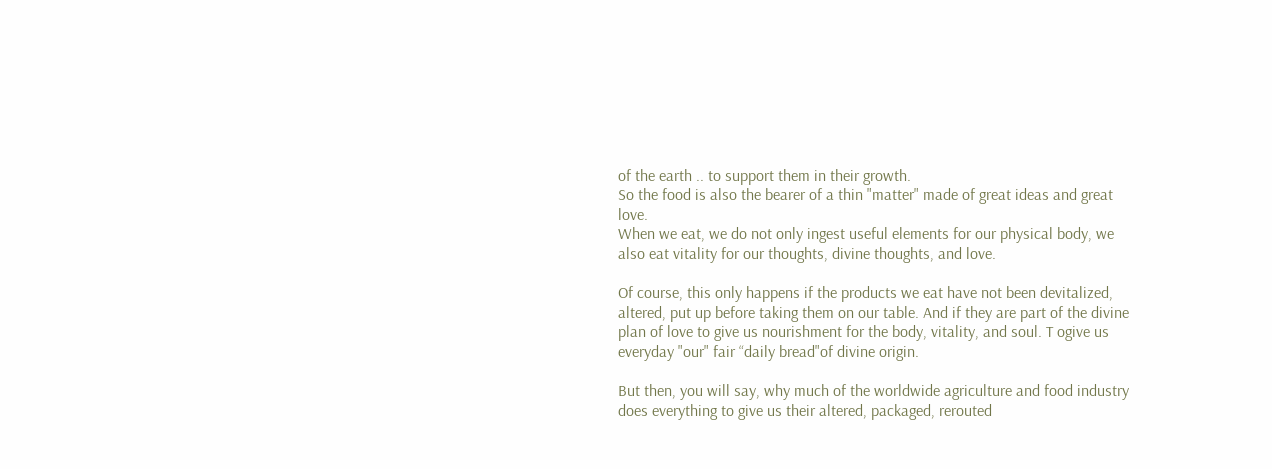of the earth .. to support them in their growth.
So the food is also the bearer of a thin "matter" made of great ideas and great love.
When we eat, we do not only ingest useful elements for our physical body, we also eat vitality for our thoughts, divine thoughts, and love.

Of course, this only happens if the products we eat have not been devitalized, altered, put up before taking them on our table. And if they are part of the divine plan of love to give us nourishment for the body, vitality, and soul. T ogive us everyday "our" fair “daily bread"of divine origin.

But then, you will say, why much of the worldwide agriculture and food industry does everything to give us their altered, packaged, rerouted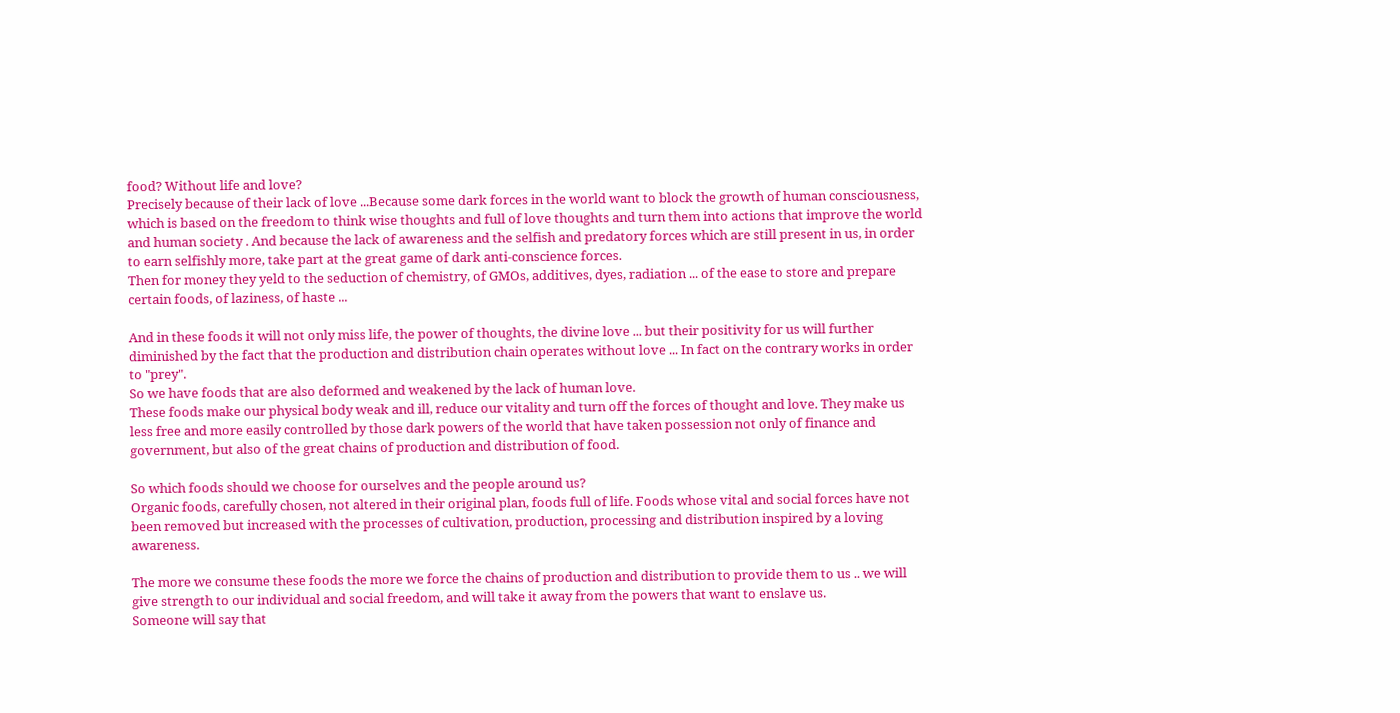food? Without life and love?
Precisely because of their lack of love ...Because some dark forces in the world want to block the growth of human consciousness, which is based on the freedom to think wise thoughts and full of love thoughts and turn them into actions that improve the world and human society . And because the lack of awareness and the selfish and predatory forces which are still present in us, in order to earn selfishly more, take part at the great game of dark anti-conscience forces.
Then for money they yeld to the seduction of chemistry, of GMOs, additives, dyes, radiation ... of the ease to store and prepare certain foods, of laziness, of haste ...

And in these foods it will not only miss life, the power of thoughts, the divine love ... but their positivity for us will further diminished by the fact that the production and distribution chain operates without love ... In fact on the contrary works in order to "prey".
So we have foods that are also deformed and weakened by the lack of human love.
These foods make our physical body weak and ill, reduce our vitality and turn off the forces of thought and love. They make us less free and more easily controlled by those dark powers of the world that have taken possession not only of finance and government, but also of the great chains of production and distribution of food.

So which foods should we choose for ourselves and the people around us?
Organic foods, carefully chosen, not altered in their original plan, foods full of life. Foods whose vital and social forces have not been removed but increased with the processes of cultivation, production, processing and distribution inspired by a loving awareness.

The more we consume these foods the more we force the chains of production and distribution to provide them to us .. we will give strength to our individual and social freedom, and will take it away from the powers that want to enslave us.
Someone will say that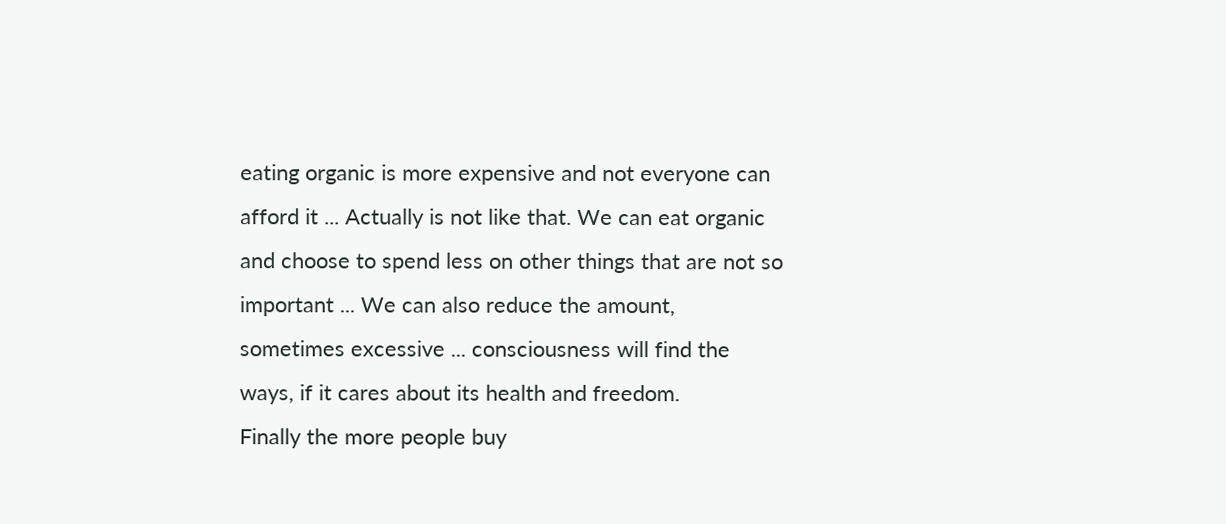eating organic is more expensive and not everyone can afford it ... Actually is not like that. We can eat organic and choose to spend less on other things that are not so important ... We can also reduce the amount, sometimes excessive ... consciousness will find the ways, if it cares about its health and freedom.
Finally the more people buy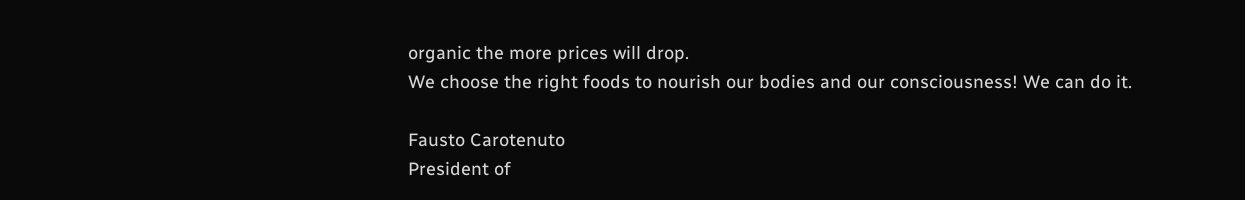organic the more prices will drop.
We choose the right foods to nourish our bodies and our consciousness! We can do it.

Fausto Carotenuto
President of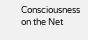Consciousness on the Net